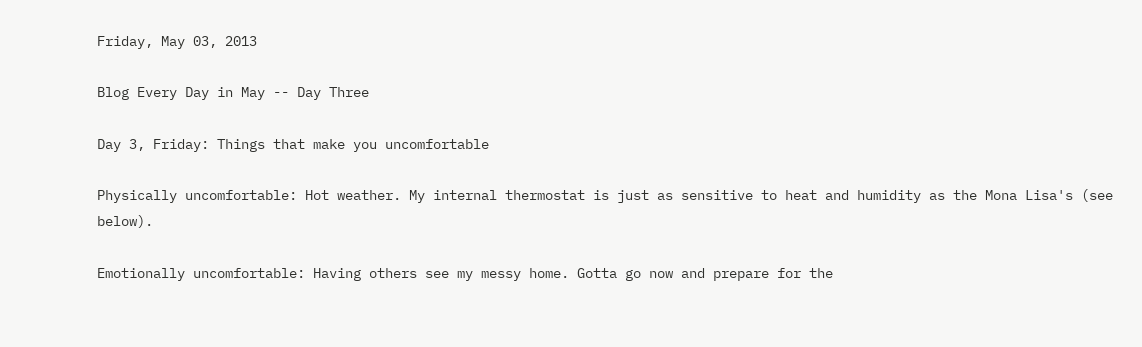Friday, May 03, 2013

Blog Every Day in May -- Day Three

Day 3, Friday: Things that make you uncomfortable

Physically uncomfortable: Hot weather. My internal thermostat is just as sensitive to heat and humidity as the Mona Lisa's (see below).

Emotionally uncomfortable: Having others see my messy home. Gotta go now and prepare for the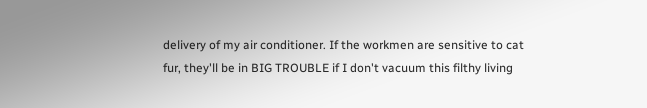delivery of my air conditioner. If the workmen are sensitive to cat fur, they'll be in BIG TROUBLE if I don't vacuum this filthy living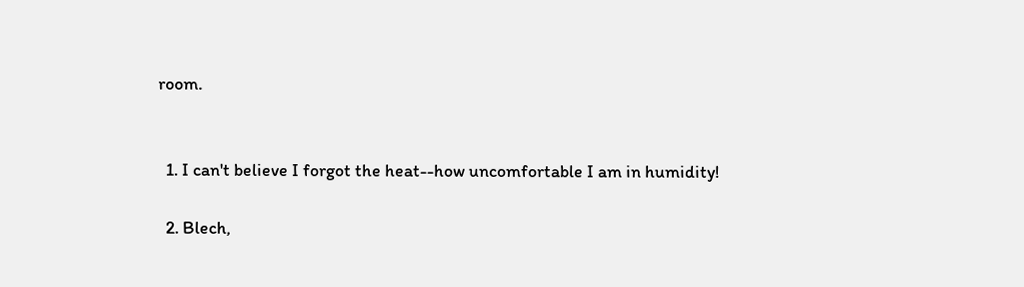room.


  1. I can't believe I forgot the heat--how uncomfortable I am in humidity!

  2. Blech,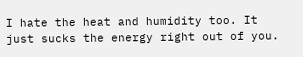I hate the heat and humidity too. It just sucks the energy right out of you.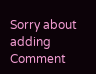Sorry about adding Comment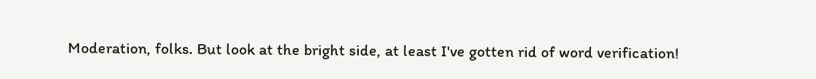Moderation, folks. But look at the bright side, at least I've gotten rid of word verification!